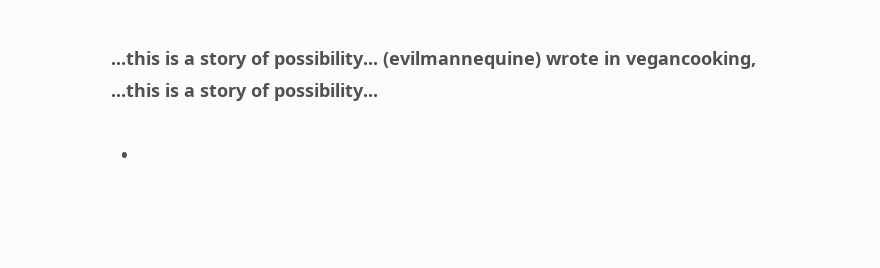...this is a story of possibility... (evilmannequine) wrote in vegancooking,
...this is a story of possibility...

  •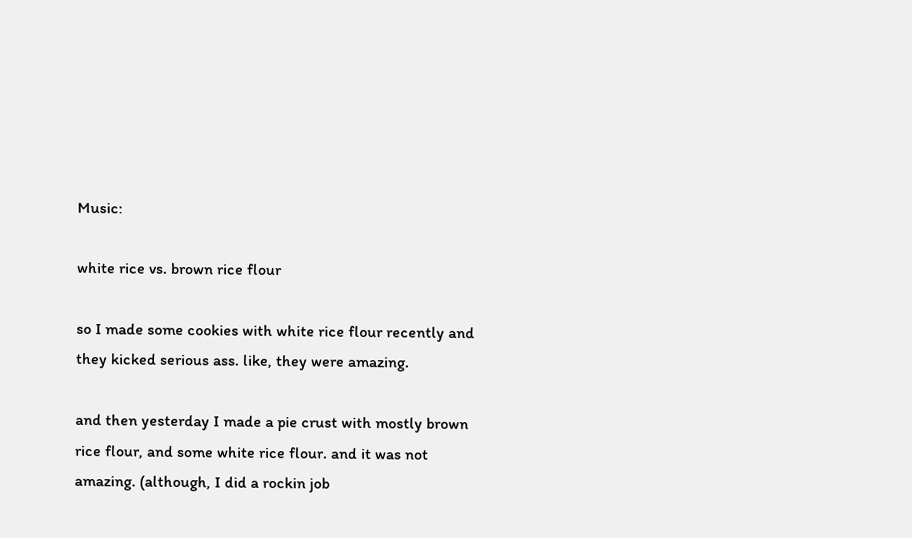Music:

white rice vs. brown rice flour

so I made some cookies with white rice flour recently and they kicked serious ass. like, they were amazing.

and then yesterday I made a pie crust with mostly brown rice flour, and some white rice flour. and it was not amazing. (although, I did a rockin job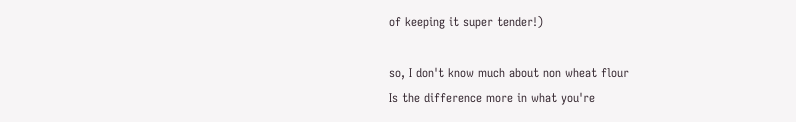of keeping it super tender!)

so, I don't know much about non wheat flour
Is the difference more in what you're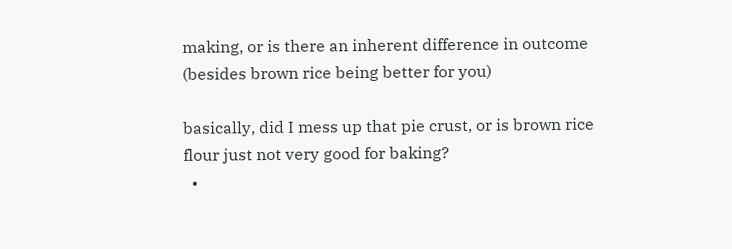making, or is there an inherent difference in outcome (besides brown rice being better for you)

basically, did I mess up that pie crust, or is brown rice flour just not very good for baking?
  •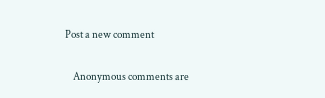Post a new comment


    Anonymous comments are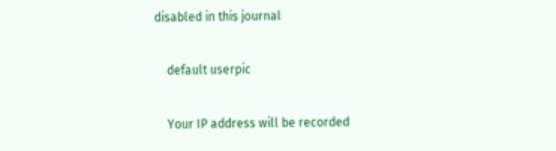disabled in this journal

    default userpic

    Your IP address will be recorded